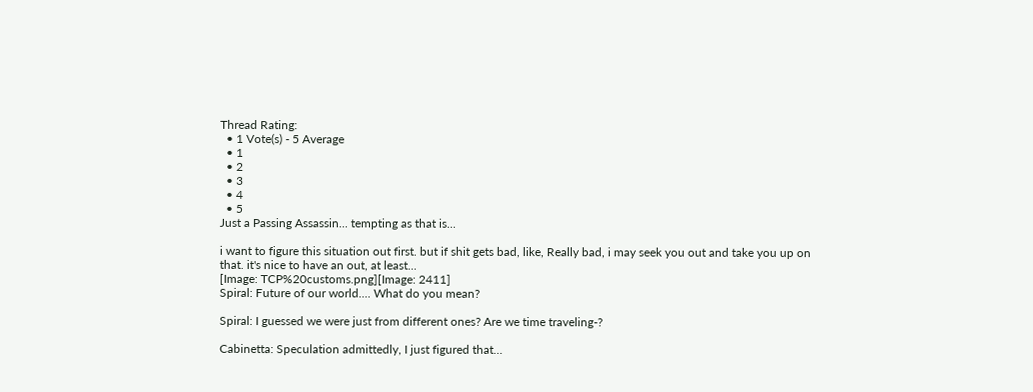Thread Rating:
  • 1 Vote(s) - 5 Average
  • 1
  • 2
  • 3
  • 4
  • 5
Just a Passing Assassin... tempting as that is...

i want to figure this situation out first. but if shit gets bad, like, Really bad, i may seek you out and take you up on that. it's nice to have an out, at least...
[Image: TCP%20customs.png][Image: 2411]
Spiral: Future of our world.... What do you mean?

Spiral: I guessed we were just from different ones? Are we time traveling-?

Cabinetta: Speculation admittedly, I just figured that…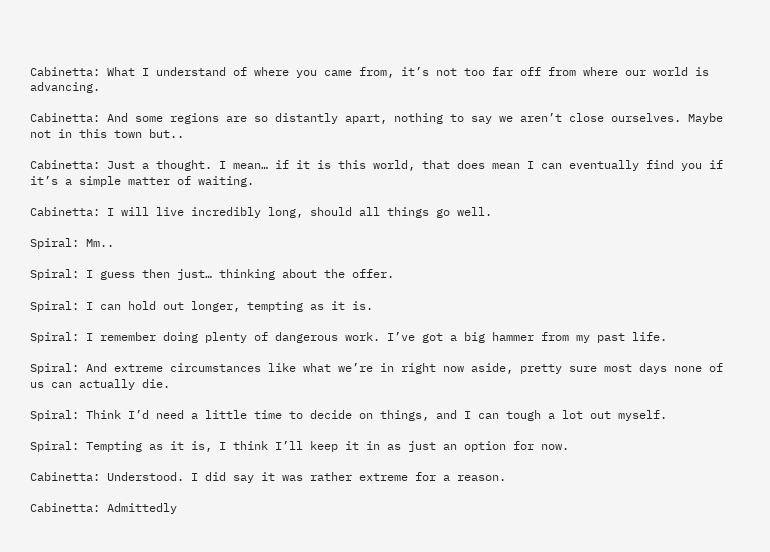Cabinetta: What I understand of where you came from, it’s not too far off from where our world is advancing.

Cabinetta: And some regions are so distantly apart, nothing to say we aren’t close ourselves. Maybe not in this town but..

Cabinetta: Just a thought. I mean… if it is this world, that does mean I can eventually find you if it’s a simple matter of waiting.

Cabinetta: I will live incredibly long, should all things go well.

Spiral: Mm..

Spiral: I guess then just… thinking about the offer.

Spiral: I can hold out longer, tempting as it is.

Spiral: I remember doing plenty of dangerous work. I’ve got a big hammer from my past life.

Spiral: And extreme circumstances like what we’re in right now aside, pretty sure most days none of us can actually die.

Spiral: Think I’d need a little time to decide on things, and I can tough a lot out myself.

Spiral: Tempting as it is, I think I’ll keep it in as just an option for now.

Cabinetta: Understood. I did say it was rather extreme for a reason.

Cabinetta: Admittedly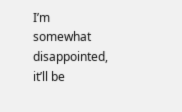I’m somewhat disappointed, it’ll be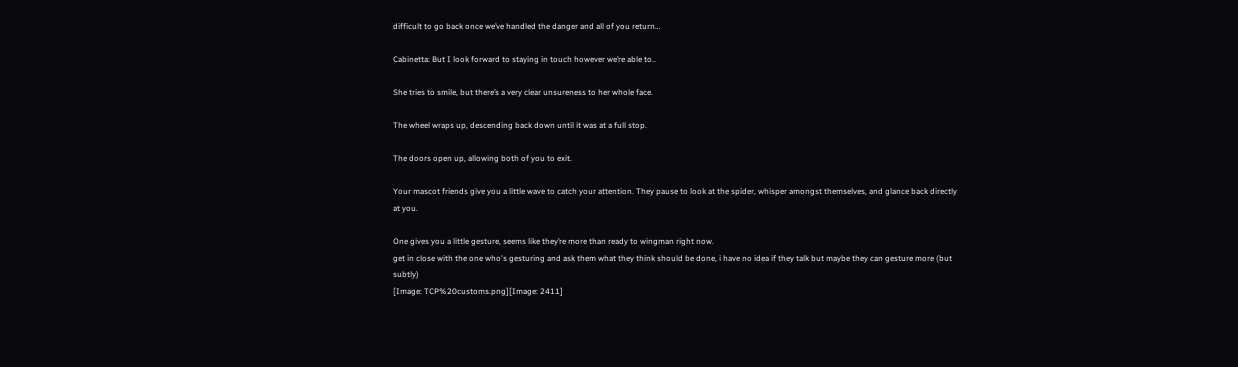difficult to go back once we’ve handled the danger and all of you return…

Cabinetta: But I look forward to staying in touch however we’re able to..

She tries to smile, but there’s a very clear unsureness to her whole face.

The wheel wraps up, descending back down until it was at a full stop.

The doors open up, allowing both of you to exit.

Your mascot friends give you a little wave to catch your attention. They pause to look at the spider, whisper amongst themselves, and glance back directly at you.

One gives you a little gesture, seems like they’re more than ready to wingman right now.
get in close with the one who's gesturing and ask them what they think should be done, i have no idea if they talk but maybe they can gesture more (but subtly)
[Image: TCP%20customs.png][Image: 2411]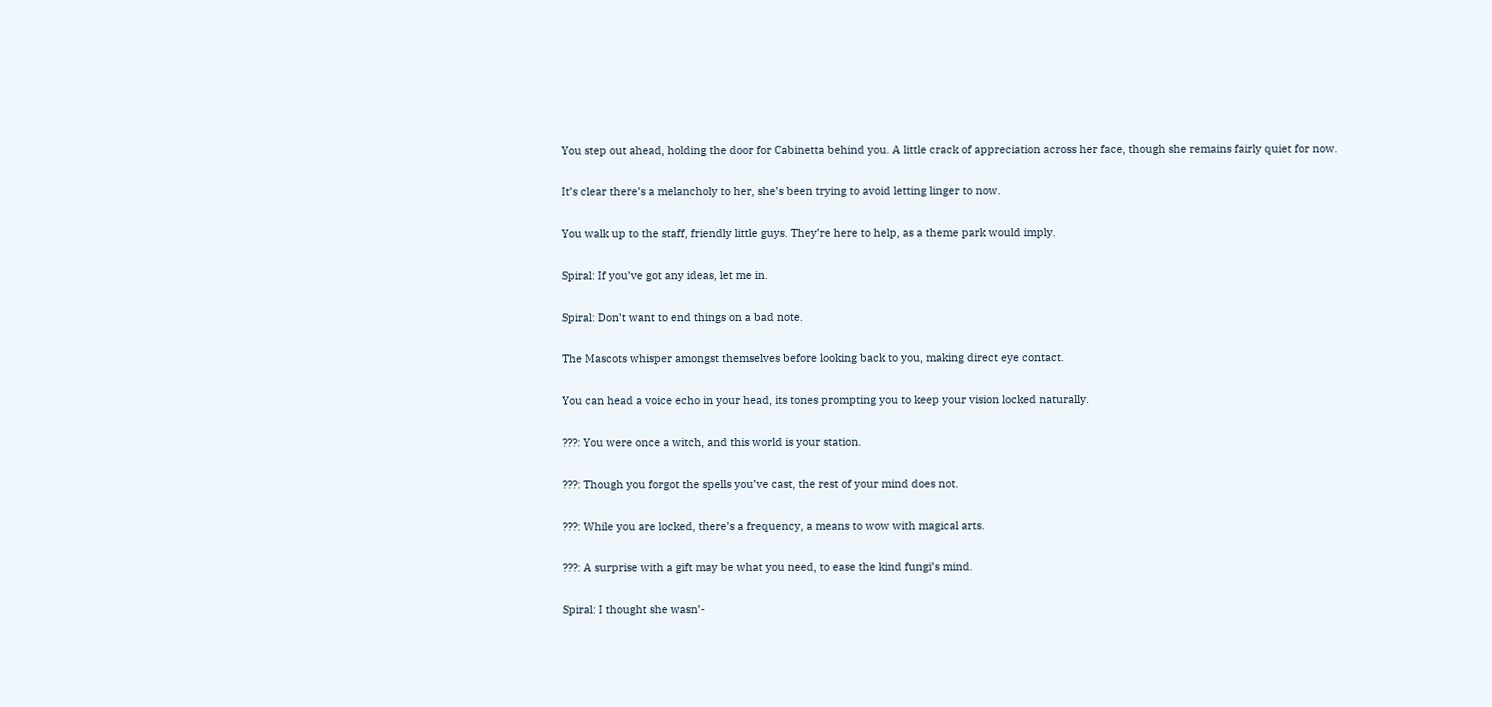You step out ahead, holding the door for Cabinetta behind you. A little crack of appreciation across her face, though she remains fairly quiet for now.

It’s clear there’s a melancholy to her, she’s been trying to avoid letting linger to now.

You walk up to the staff, friendly little guys. They’re here to help, as a theme park would imply.

Spiral: If you’ve got any ideas, let me in.

Spiral: Don’t want to end things on a bad note.

The Mascots whisper amongst themselves before looking back to you, making direct eye contact.

You can head a voice echo in your head, its tones prompting you to keep your vision locked naturally.

???: You were once a witch, and this world is your station.

???: Though you forgot the spells you’ve cast, the rest of your mind does not.

???: While you are locked, there’s a frequency, a means to wow with magical arts.

???: A surprise with a gift may be what you need, to ease the kind fungi’s mind.

Spiral: I thought she wasn’-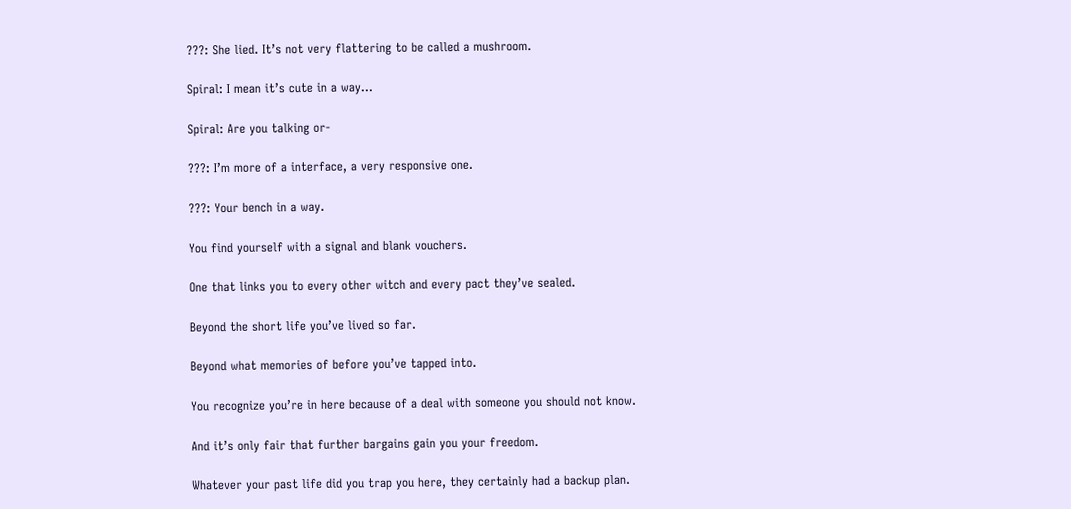???: She lied. It’s not very flattering to be called a mushroom.

Spiral: I mean it’s cute in a way…

Spiral: Are you talking or-

???: I’m more of a interface, a very responsive one.

???: Your bench in a way.

You find yourself with a signal and blank vouchers.

One that links you to every other witch and every pact they’ve sealed.

Beyond the short life you’ve lived so far.

Beyond what memories of before you’ve tapped into.

You recognize you’re in here because of a deal with someone you should not know.

And it’s only fair that further bargains gain you your freedom.

Whatever your past life did you trap you here, they certainly had a backup plan.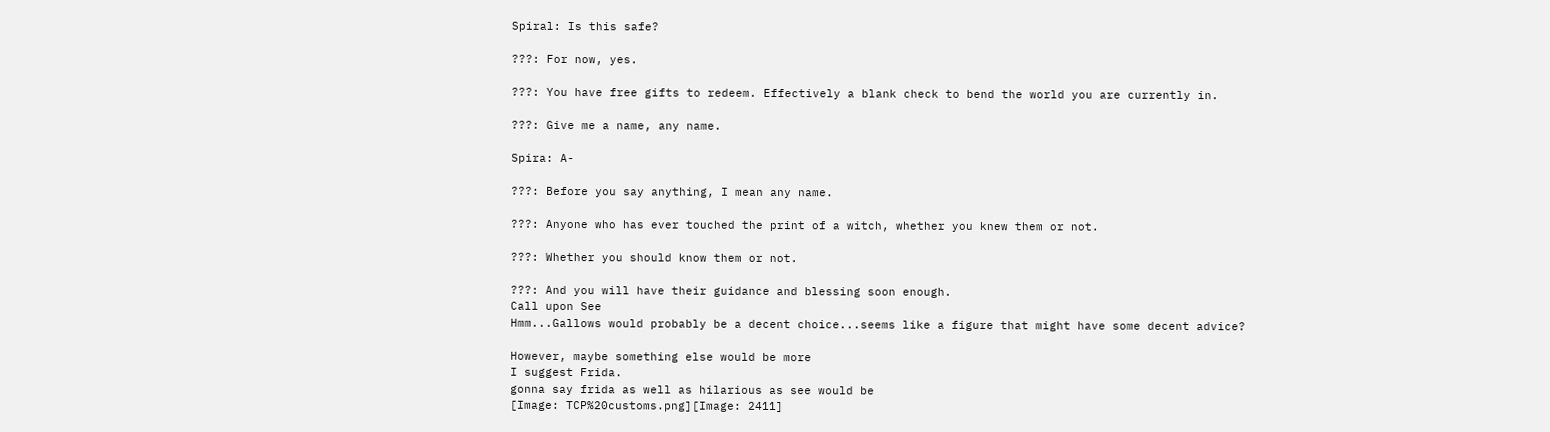Spiral: Is this safe?

???: For now, yes.

???: You have free gifts to redeem. Effectively a blank check to bend the world you are currently in.

???: Give me a name, any name.

Spira: A-

???: Before you say anything, I mean any name.

???: Anyone who has ever touched the print of a witch, whether you knew them or not.

???: Whether you should know them or not.

???: And you will have their guidance and blessing soon enough.
Call upon See
Hmm...Gallows would probably be a decent choice...seems like a figure that might have some decent advice?

However, maybe something else would be more
I suggest Frida.
gonna say frida as well as hilarious as see would be
[Image: TCP%20customs.png][Image: 2411]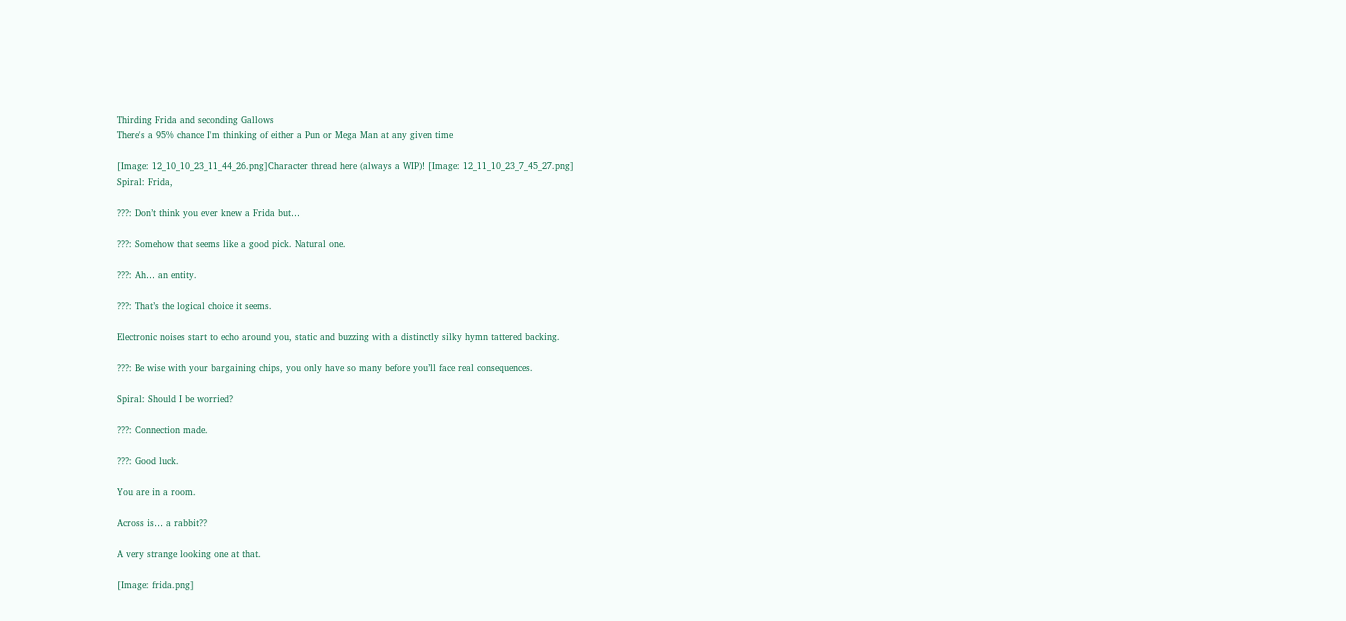Thirding Frida and seconding Gallows
There's a 95% chance I'm thinking of either a Pun or Mega Man at any given time

[Image: 12_10_10_23_11_44_26.png]Character thread here (always a WIP)! [Image: 12_11_10_23_7_45_27.png]
Spiral: Frida,

???: Don’t think you ever knew a Frida but…

???: Somehow that seems like a good pick. Natural one.

???: Ah… an entity.

???: That’s the logical choice it seems.

Electronic noises start to echo around you, static and buzzing with a distinctly silky hymn tattered backing.

???: Be wise with your bargaining chips, you only have so many before you’ll face real consequences.

Spiral: Should I be worried?

???: Connection made.

???: Good luck.

You are in a room.

Across is… a rabbit??

A very strange looking one at that.

[Image: frida.png]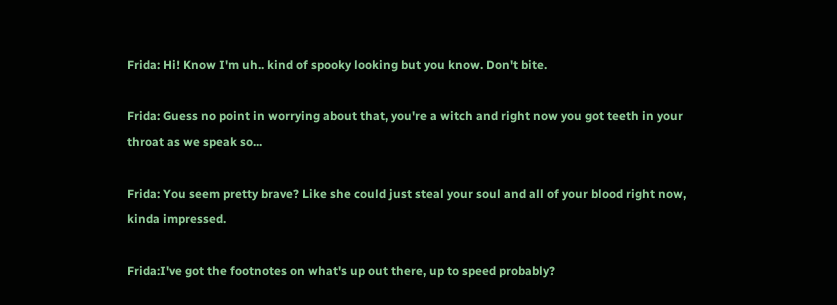Frida: Hi! Know I'm uh.. kind of spooky looking but you know. Don't bite.

Frida: Guess no point in worrying about that, you're a witch and right now you got teeth in your throat as we speak so...

Frida: You seem pretty brave? Like she could just steal your soul and all of your blood right now, kinda impressed.

Frida:I've got the footnotes on what's up out there, up to speed probably?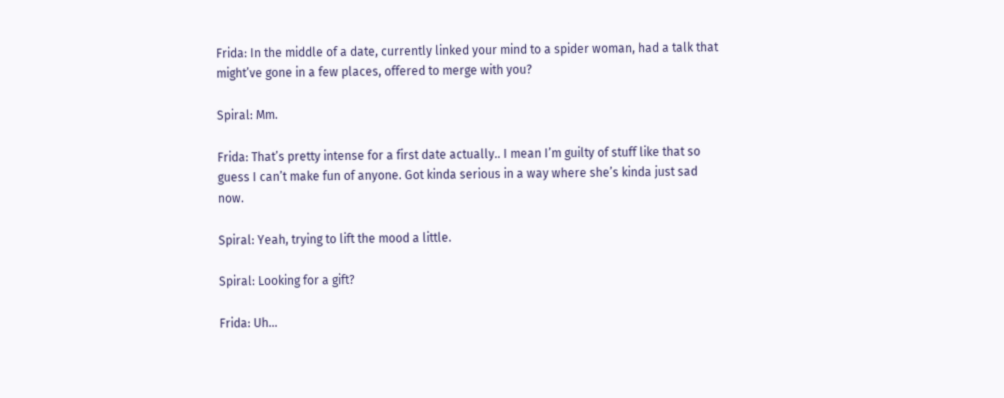Frida: In the middle of a date, currently linked your mind to a spider woman, had a talk that might’ve gone in a few places, offered to merge with you?

Spiral: Mm.

Frida: That’s pretty intense for a first date actually.. I mean I’m guilty of stuff like that so guess I can’t make fun of anyone. Got kinda serious in a way where she’s kinda just sad now.

Spiral: Yeah, trying to lift the mood a little.

Spiral: Looking for a gift?

Frida: Uh…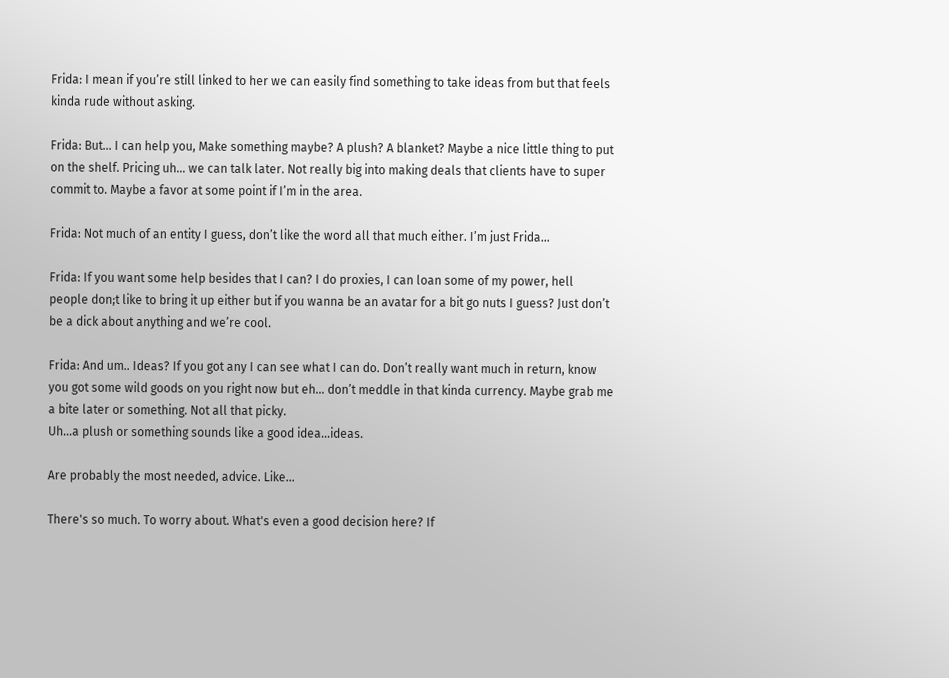Frida: I mean if you’re still linked to her we can easily find something to take ideas from but that feels kinda rude without asking.

Frida: But… I can help you, Make something maybe? A plush? A blanket? Maybe a nice little thing to put on the shelf. Pricing uh… we can talk later. Not really big into making deals that clients have to super commit to. Maybe a favor at some point if I’m in the area.

Frida: Not much of an entity I guess, don’t like the word all that much either. I’m just Frida…

Frida: If you want some help besides that I can? I do proxies, I can loan some of my power, hell people don;t like to bring it up either but if you wanna be an avatar for a bit go nuts I guess? Just don’t be a dick about anything and we’re cool.

Frida: And um.. Ideas? If you got any I can see what I can do. Don’t really want much in return, know you got some wild goods on you right now but eh… don’t meddle in that kinda currency. Maybe grab me a bite later or something. Not all that picky.
Uh...a plush or something sounds like a good idea...ideas.

Are probably the most needed, advice. Like...

There's so much. To worry about. What's even a good decision here? If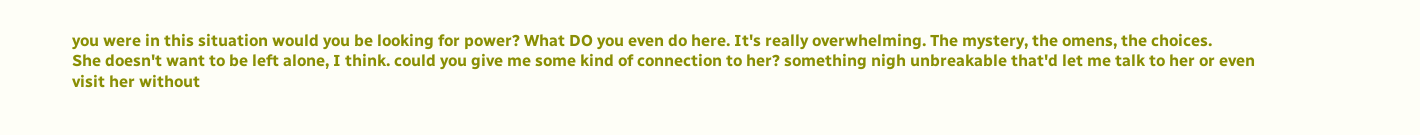you were in this situation would you be looking for power? What DO you even do here. It's really overwhelming. The mystery, the omens, the choices.
She doesn't want to be left alone, I think. could you give me some kind of connection to her? something nigh unbreakable that'd let me talk to her or even  visit her without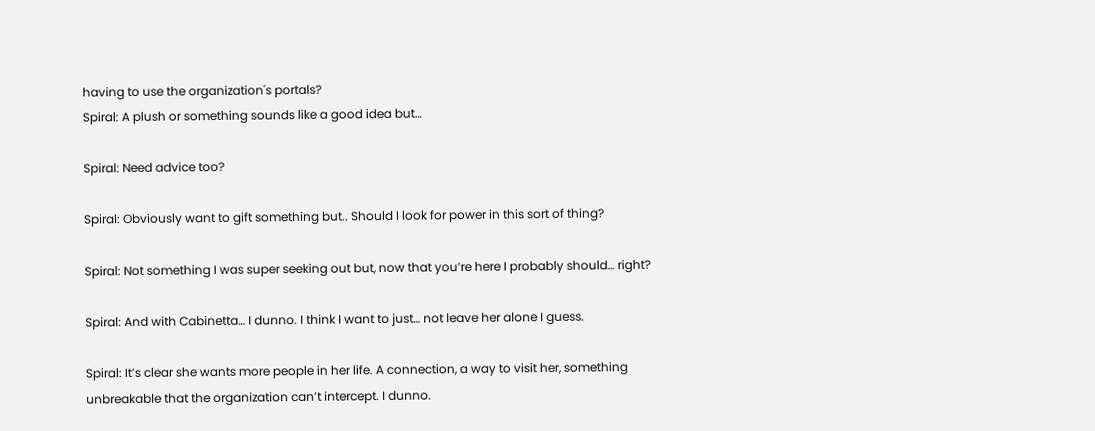having to use the organization's portals?
Spiral: A plush or something sounds like a good idea but…

Spiral: Need advice too?

Spiral: Obviously want to gift something but.. Should I look for power in this sort of thing?

Spiral: Not something I was super seeking out but, now that you’re here I probably should… right?

Spiral: And with Cabinetta… I dunno. I think I want to just… not leave her alone I guess.

Spiral: It’s clear she wants more people in her life. A connection, a way to visit her, something unbreakable that the organization can’t intercept. I dunno.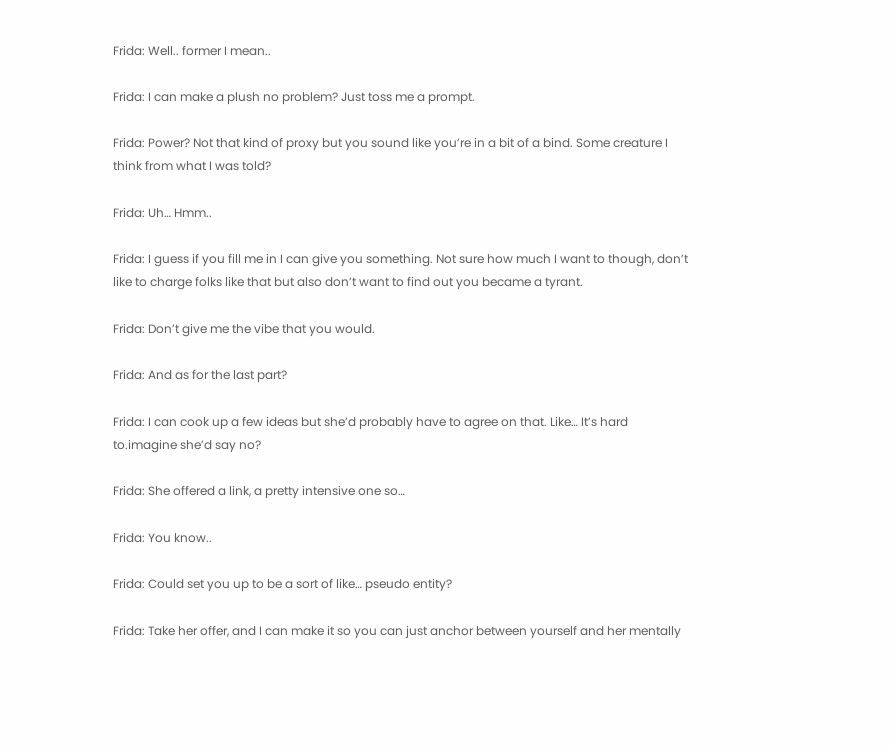Frida: Well.. former I mean..

Frida: I can make a plush no problem? Just toss me a prompt.

Frida: Power? Not that kind of proxy but you sound like you’re in a bit of a bind. Some creature I think from what I was told?

Frida: Uh… Hmm..

Frida: I guess if you fill me in I can give you something. Not sure how much I want to though, don’t like to charge folks like that but also don’t want to find out you became a tyrant.

Frida: Don’t give me the vibe that you would.

Frida: And as for the last part?

Frida: I can cook up a few ideas but she’d probably have to agree on that. Like… It’s hard to.imagine she’d say no?

Frida: She offered a link, a pretty intensive one so…

Frida: You know..

Frida: Could set you up to be a sort of like… pseudo entity?

Frida: Take her offer, and I can make it so you can just anchor between yourself and her mentally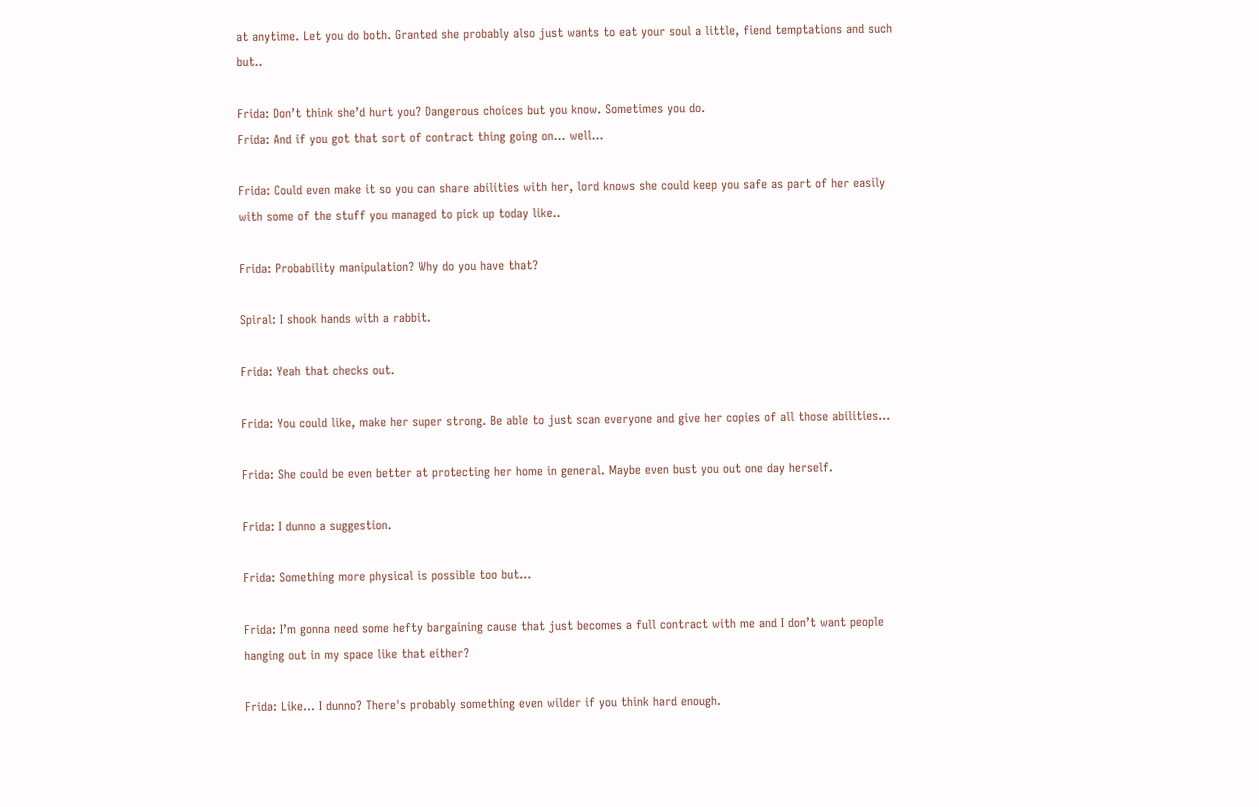at anytime. Let you do both. Granted she probably also just wants to eat your soul a little, fiend temptations and such but..

Frida: Don’t think she’d hurt you? Dangerous choices but you know. Sometimes you do.
Frida: And if you got that sort of contract thing going on… well…

Frida: Could even make it so you can share abilities with her, lord knows she could keep you safe as part of her easily with some of the stuff you managed to pick up today like..

Frida: Probability manipulation? Why do you have that?

Spiral: I shook hands with a rabbit.

Frida: Yeah that checks out.

Frida: You could like, make her super strong. Be able to just scan everyone and give her copies of all those abilities…

Frida: She could be even better at protecting her home in general. Maybe even bust you out one day herself.

Frida: I dunno a suggestion.

Frida: Something more physical is possible too but…

Frida: I’m gonna need some hefty bargaining cause that just becomes a full contract with me and I don’t want people hanging out in my space like that either?

Frida: Like… I dunno? There's probably something even wilder if you think hard enough.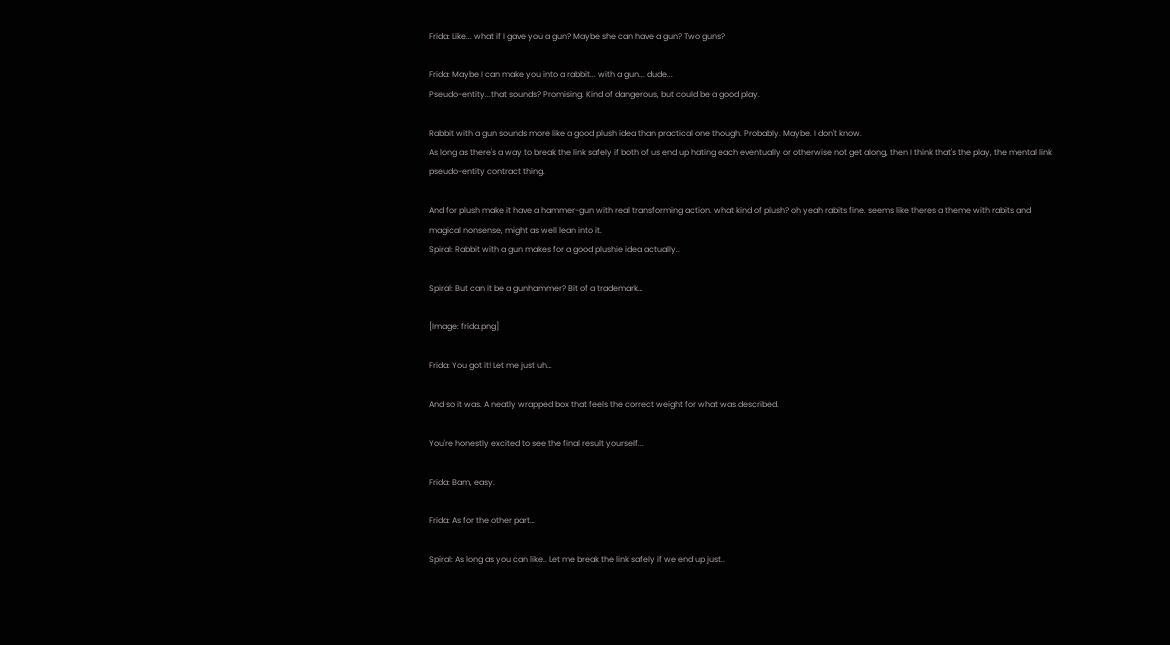Frida: Like... what if I gave you a gun? Maybe she can have a gun? Two guns?

Frida: Maybe I can make you into a rabbit... with a gun... dude...
Pseudo-entity...that sounds? Promising. Kind of dangerous, but could be a good play.

Rabbit with a gun sounds more like a good plush idea than practical one though. Probably. Maybe. I don't know.
As long as there's a way to break the link safely if both of us end up hating each eventually or otherwise not get along, then I think that's the play, the mental link pseudo-entity contract thing.

And for plush make it have a hammer-gun with real transforming action. what kind of plush? oh yeah rabits fine. seems like theres a theme with rabits and magical nonsense, might as well lean into it.
Spiral: Rabbit with a gun makes for a good plushie idea actually..

Spiral: But can it be a gunhammer? Bit of a trademark…

[Image: frida.png]

Frida: You got it! Let me just uh…

And so it was. A neatly wrapped box that feels the correct weight for what was described.

You're honestly excited to see the final result yourself...

Frida: Bam, easy.

Frida: As for the other part…

Spiral: As long as you can like.. Let me break the link safely if we end up just..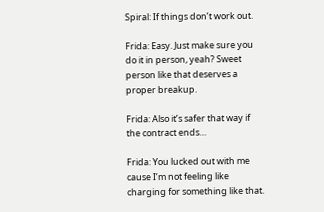Spiral: If things don’t work out.

Frida: Easy. Just make sure you do it in person, yeah? Sweet person like that deserves a proper breakup.

Frida: Also it’s safer that way if the contract ends…

Frida: You lucked out with me cause I’m not feeling like charging for something like that.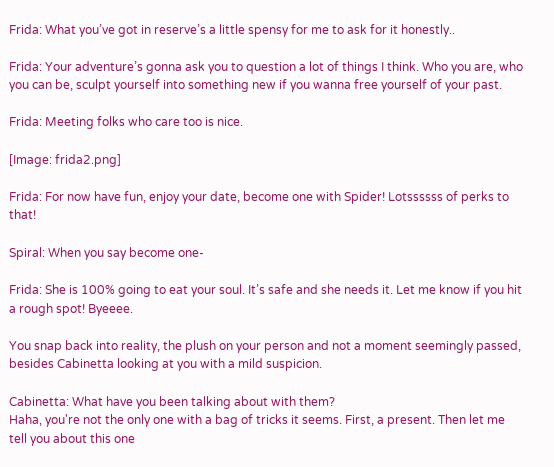Frida: What you’ve got in reserve’s a little spensy for me to ask for it honestly..

Frida: Your adventure’s gonna ask you to question a lot of things I think. Who you are, who you can be, sculpt yourself into something new if you wanna free yourself of your past.

Frida: Meeting folks who care too is nice.

[Image: frida2.png]

Frida: For now have fun, enjoy your date, become one with Spider! Lotssssss of perks to that!

Spiral: When you say become one-

Frida: She is 100% going to eat your soul. It’s safe and she needs it. Let me know if you hit a rough spot! Byeeee.

You snap back into reality, the plush on your person and not a moment seemingly passed, besides Cabinetta looking at you with a mild suspicion.

Cabinetta: What have you been talking about with them?
Haha, you're not the only one with a bag of tricks it seems. First, a present. Then let me tell you about this one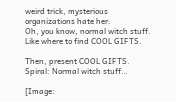weird trick, mysterious organizations hate her.
Oh, you know, normal witch stuff. Like where to find COOL GIFTS.

Then, present COOL GIFTS.
Spiral: Normal witch stuff…

[Image: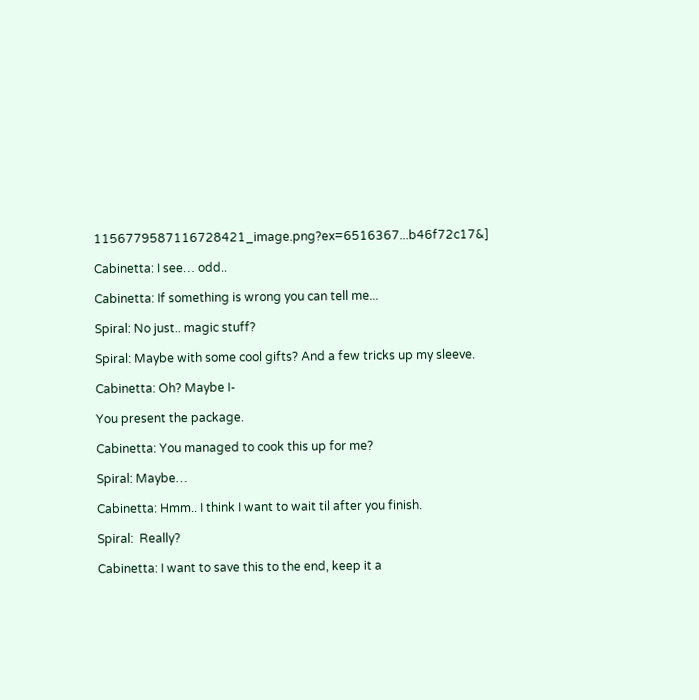1156779587116728421_image.png?ex=6516367...b46f72c17&]

Cabinetta: I see… odd..

Cabinetta: If something is wrong you can tell me...

Spiral: No just.. magic stuff?

Spiral: Maybe with some cool gifts? And a few tricks up my sleeve.

Cabinetta: Oh? Maybe I-

You present the package.

Cabinetta: You managed to cook this up for me?

Spiral: Maybe…

Cabinetta: Hmm.. I think I want to wait til after you finish.

Spiral:  Really?

Cabinetta: I want to save this to the end, keep it a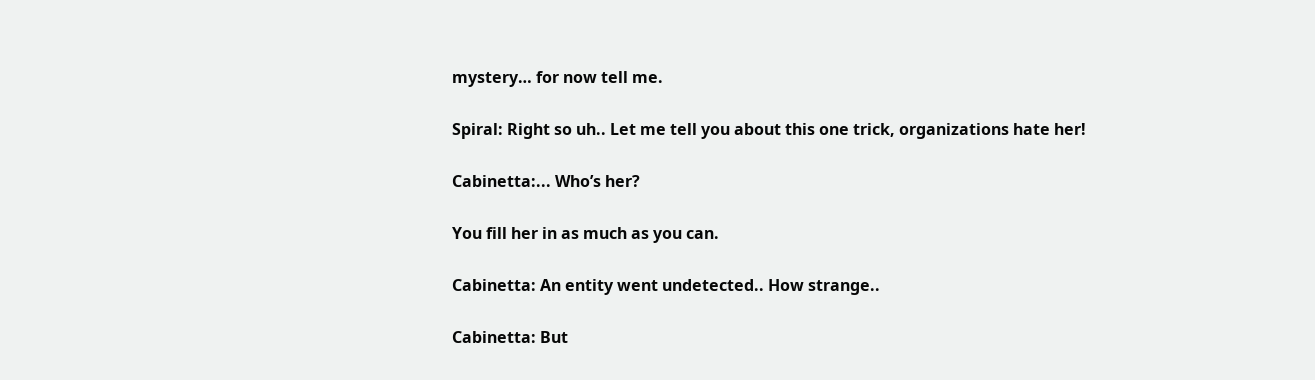mystery… for now tell me.

Spiral: Right so uh.. Let me tell you about this one trick, organizations hate her!

Cabinetta:... Who’s her?

You fill her in as much as you can.

Cabinetta: An entity went undetected.. How strange..

Cabinetta: But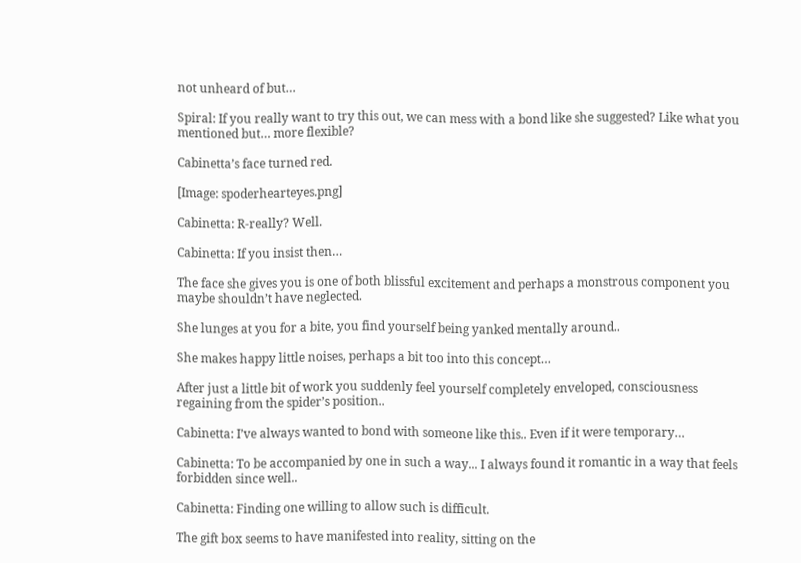not unheard of but…

Spiral: If you really want to try this out, we can mess with a bond like she suggested? Like what you mentioned but… more flexible?

Cabinetta’s face turned red.

[Image: spoderhearteyes.png]

Cabinetta: R-really? Well.

Cabinetta: If you insist then…

The face she gives you is one of both blissful excitement and perhaps a monstrous component you maybe shouldn’t have neglected.

She lunges at you for a bite, you find yourself being yanked mentally around..

She makes happy little noises, perhaps a bit too into this concept…

After just a little bit of work you suddenly feel yourself completely enveloped, consciousness regaining from the spider’s position..

Cabinetta: I’ve always wanted to bond with someone like this.. Even if it were temporary…

Cabinetta: To be accompanied by one in such a way... I always found it romantic in a way that feels forbidden since well..

Cabinetta: Finding one willing to allow such is difficult.

The gift box seems to have manifested into reality, sitting on the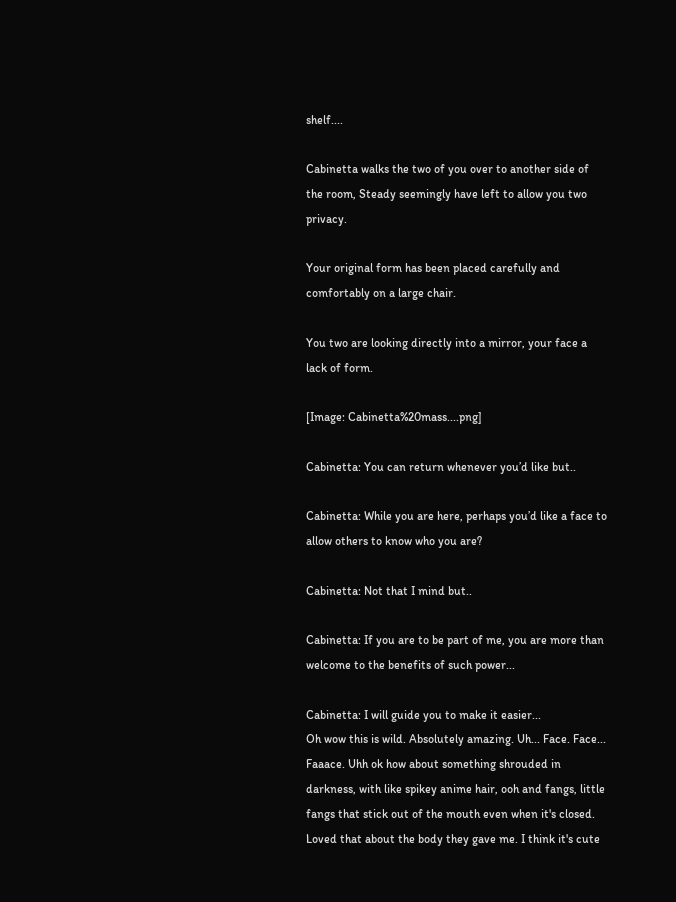shelf....

Cabinetta walks the two of you over to another side of the room, Steady seemingly have left to allow you two privacy.

Your original form has been placed carefully and comfortably on a large chair.

You two are looking directly into a mirror, your face a lack of form.

[Image: Cabinetta%20mass....png]

Cabinetta: You can return whenever you’d like but..

Cabinetta: While you are here, perhaps you’d like a face to allow others to know who you are?

Cabinetta: Not that I mind but..

Cabinetta: If you are to be part of me, you are more than welcome to the benefits of such power...

Cabinetta: I will guide you to make it easier...
Oh wow this is wild. Absolutely amazing. Uh... Face. Face... Faaace. Uhh ok how about something shrouded in darkness, with like spikey anime hair, ooh and fangs, little fangs that stick out of the mouth even when it's closed. Loved that about the body they gave me. I think it's cute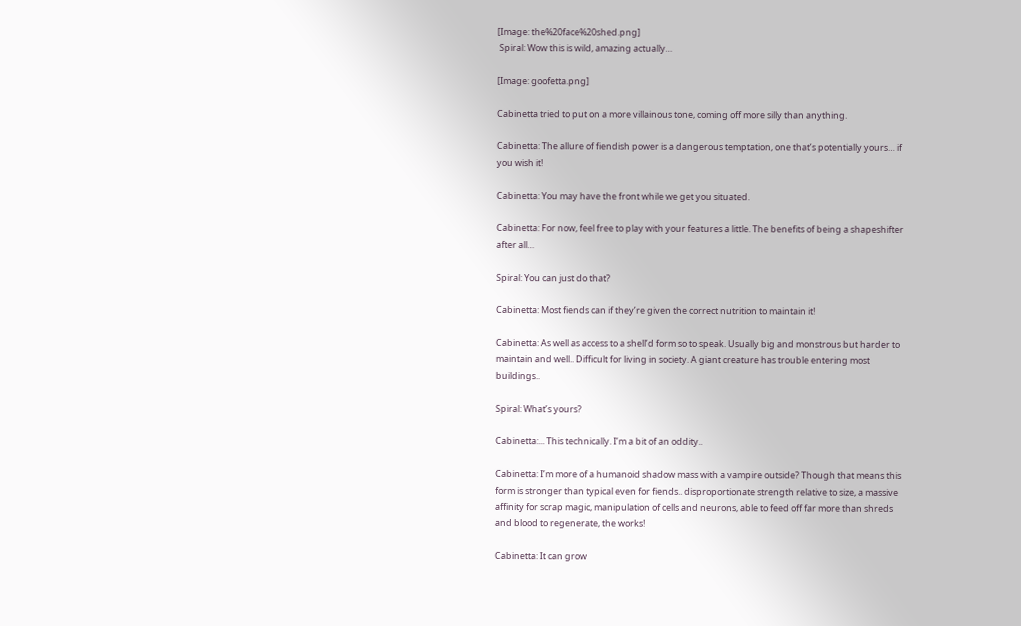[Image: the%20face%20shed.png]
 Spiral: Wow this is wild, amazing actually…

[Image: goofetta.png]

Cabinetta tried to put on a more villainous tone, coming off more silly than anything.

Cabinetta: The allure of fiendish power is a dangerous temptation, one that’s potentially yours… if you wish it!

Cabinetta: You may have the front while we get you situated.

Cabinetta: For now, feel free to play with your features a little. The benefits of being a shapeshifter after all…

Spiral: You can just do that?

Cabinetta: Most fiends can if they’re given the correct nutrition to maintain it!

Cabinetta: As well as access to a shell’d form so to speak. Usually big and monstrous but harder to maintain and well.. Difficult for living in society. A giant creature has trouble entering most buildings..

Spiral: What’s yours?

Cabinetta:... This technically. I’m a bit of an oddity..

Cabinetta: I’m more of a humanoid shadow mass with a vampire outside? Though that means this form is stronger than typical even for fiends.. disproportionate strength relative to size, a massive affinity for scrap magic, manipulation of cells and neurons, able to feed off far more than shreds and blood to regenerate, the works!

Cabinetta: It can grow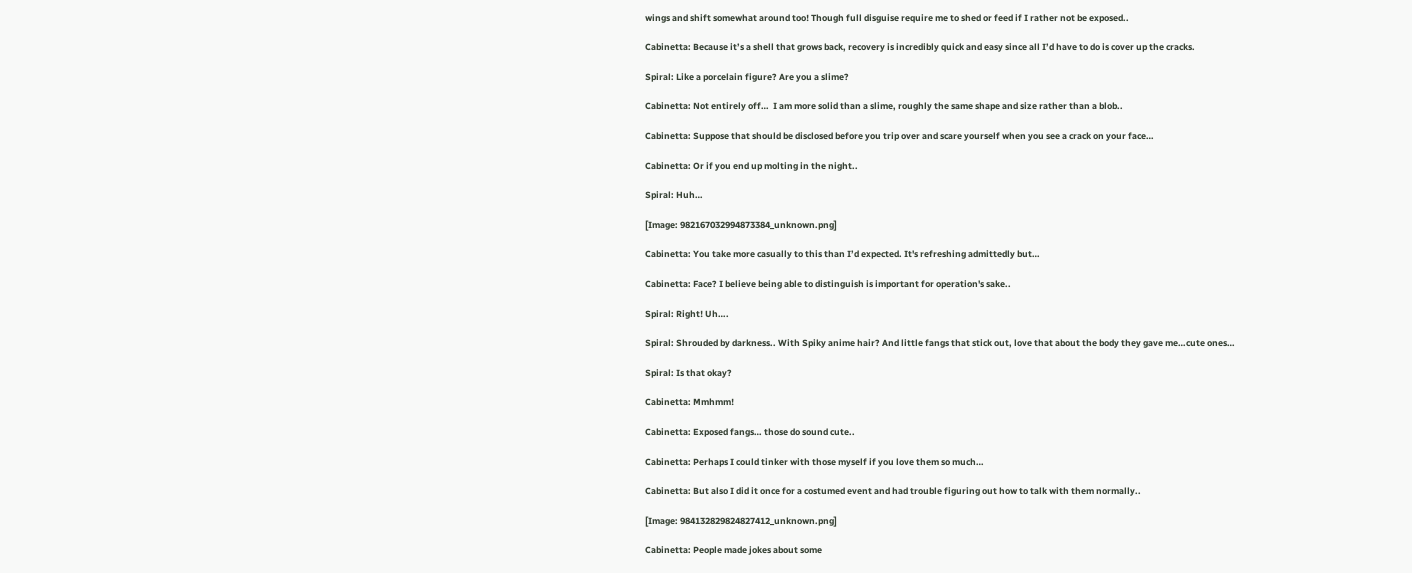wings and shift somewhat around too! Though full disguise require me to shed or feed if I rather not be exposed..

Cabinetta: Because it’s a shell that grows back, recovery is incredibly quick and easy since all I’d have to do is cover up the cracks.

Spiral: Like a porcelain figure? Are you a slime?

Cabinetta: Not entirely off…  I am more solid than a slime, roughly the same shape and size rather than a blob..

Cabinetta: Suppose that should be disclosed before you trip over and scare yourself when you see a crack on your face…

Cabinetta: Or if you end up molting in the night..

Spiral: Huh…

[Image: 982167032994873384_unknown.png]

Cabinetta: You take more casually to this than I’d expected. It's refreshing admittedly but…

Cabinetta: Face? I believe being able to distinguish is important for operation's sake..

Spiral: Right! Uh….

Spiral: Shrouded by darkness.. With Spiky anime hair? And little fangs that stick out, love that about the body they gave me…cute ones…

Spiral: Is that okay?

Cabinetta: Mmhmm!

Cabinetta: Exposed fangs… those do sound cute..

Cabinetta: Perhaps I could tinker with those myself if you love them so much…

Cabinetta: But also I did it once for a costumed event and had trouble figuring out how to talk with them normally..

[Image: 984132829824827412_unknown.png]

Cabinetta: People made jokes about some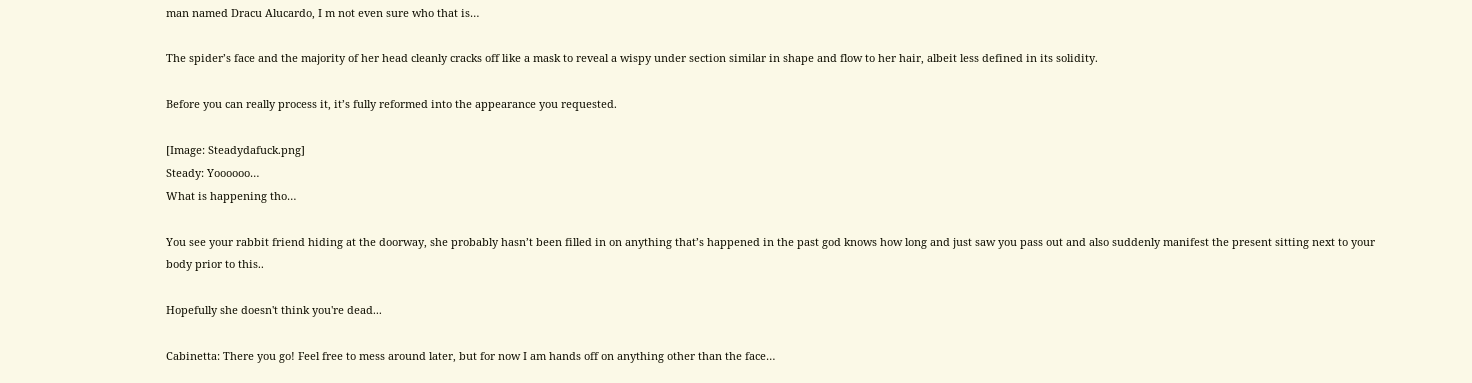man named Dracu Alucardo, I m not even sure who that is…

The spider’s face and the majority of her head cleanly cracks off like a mask to reveal a wispy under section similar in shape and flow to her hair, albeit less defined in its solidity.

Before you can really process it, it’s fully reformed into the appearance you requested.

[Image: Steadydafuck.png]
Steady: Yoooooo…
What is happening tho…

You see your rabbit friend hiding at the doorway, she probably hasn’t been filled in on anything that’s happened in the past god knows how long and just saw you pass out and also suddenly manifest the present sitting next to your body prior to this..

Hopefully she doesn't think you're dead...

Cabinetta: There you go! Feel free to mess around later, but for now I am hands off on anything other than the face…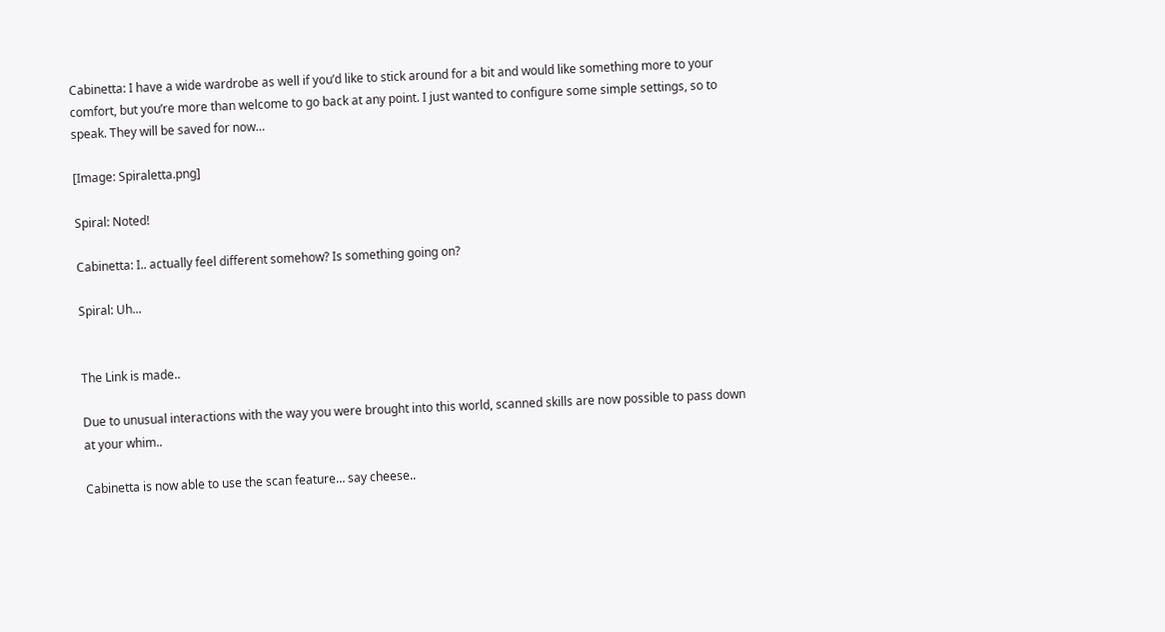Cabinetta: I have a wide wardrobe as well if you’d like to stick around for a bit and would like something more to your comfort, but you’re more than welcome to go back at any point. I just wanted to configure some simple settings, so to speak. They will be saved for now…

[Image: Spiraletta.png]

Spiral: Noted!

Cabinetta: I.. actually feel different somehow? Is something going on?

Spiral: Uh...


The Link is made..

Due to unusual interactions with the way you were brought into this world, scanned skills are now possible to pass down at your whim..

Cabinetta is now able to use the scan feature… say cheese..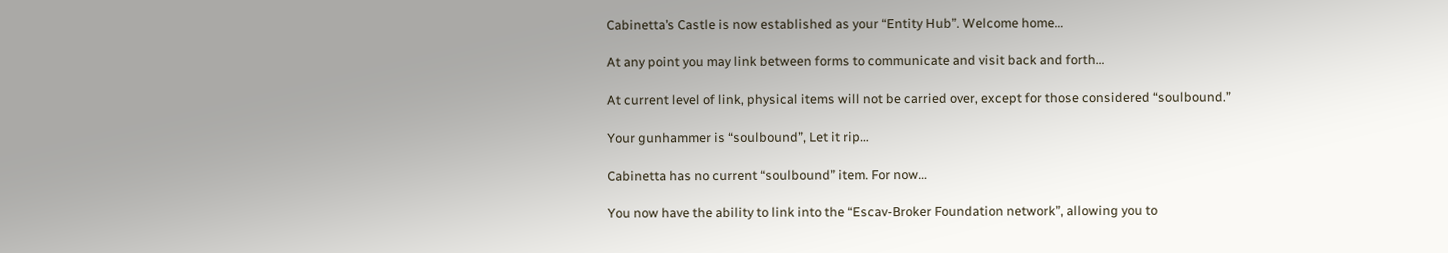Cabinetta’s Castle is now established as your “Entity Hub”. Welcome home…

At any point you may link between forms to communicate and visit back and forth…

At current level of link, physical items will not be carried over, except for those considered “soulbound.”

Your gunhammer is “soulbound”, Let it rip…

Cabinetta has no current “soulbound” item. For now…

You now have the ability to link into the “Escav-Broker Foundation network”, allowing you to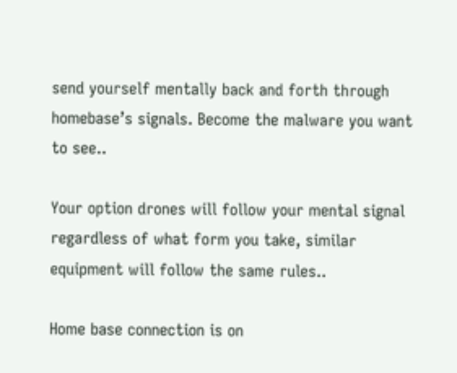send yourself mentally back and forth through homebase’s signals. Become the malware you want to see..

Your option drones will follow your mental signal regardless of what form you take, similar equipment will follow the same rules..

Home base connection is on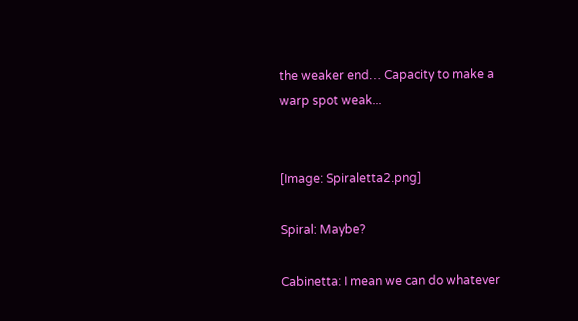the weaker end… Capacity to make a warp spot weak...


[Image: Spiraletta2.png]

Spiral: Maybe?

Cabinetta: I mean we can do whatever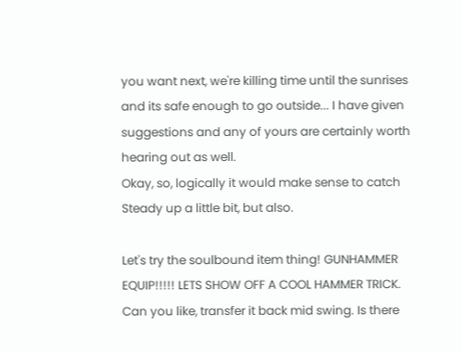you want next, we're killing time until the sunrises and its safe enough to go outside... I have given suggestions and any of yours are certainly worth hearing out as well.
Okay, so, logically it would make sense to catch Steady up a little bit, but also.

Let's try the soulbound item thing! GUNHAMMER EQUIP!!!!! LETS SHOW OFF A COOL HAMMER TRICK.
Can you like, transfer it back mid swing. Is there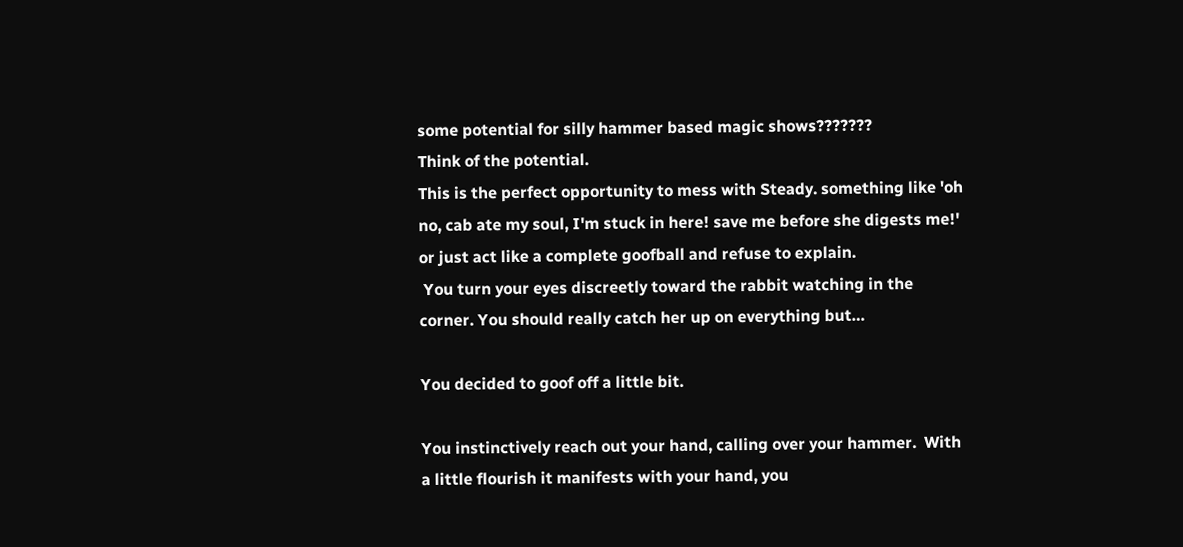some potential for silly hammer based magic shows???????
Think of the potential.
This is the perfect opportunity to mess with Steady. something like 'oh no, cab ate my soul, I'm stuck in here! save me before she digests me!' or just act like a complete goofball and refuse to explain.
 You turn your eyes discreetly toward the rabbit watching in the corner. You should really catch her up on everything but…

You decided to goof off a little bit.

You instinctively reach out your hand, calling over your hammer.  With a little flourish it manifests with your hand, you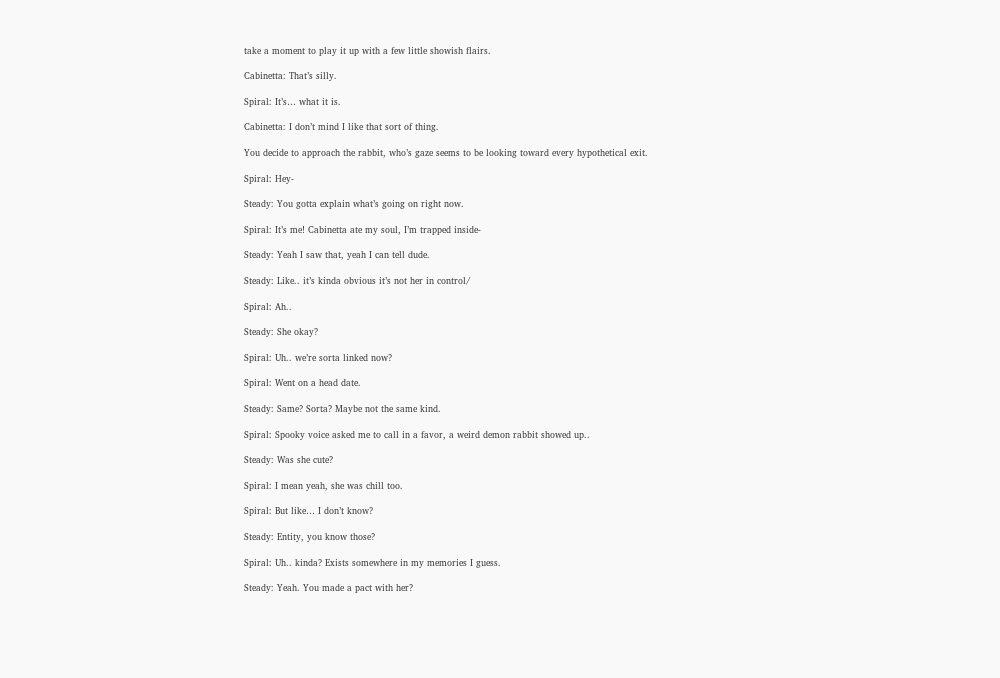take a moment to play it up with a few little showish flairs.

Cabinetta: That’s silly.

Spiral: It’s… what it is.

Cabinetta: I don’t mind I like that sort of thing.

You decide to approach the rabbit, who’s gaze seems to be looking toward every hypothetical exit.

Spiral: Hey-

Steady: You gotta explain what’s going on right now.

Spiral: It’s me! Cabinetta ate my soul, I’m trapped inside-

Steady: Yeah I saw that, yeah I can tell dude.

Steady: Like.. it’s kinda obvious it’s not her in control/

Spiral: Ah..

Steady: She okay?

Spiral: Uh.. we’re sorta linked now?

Spiral: Went on a head date.

Steady: Same? Sorta? Maybe not the same kind.

Spiral: Spooky voice asked me to call in a favor, a weird demon rabbit showed up..

Steady: Was she cute?

Spiral: I mean yeah, she was chill too.

Spiral: But like… I don’t know?

Steady: Entity, you know those?

Spiral: Uh.. kinda? Exists somewhere in my memories I guess.

Steady: Yeah. You made a pact with her?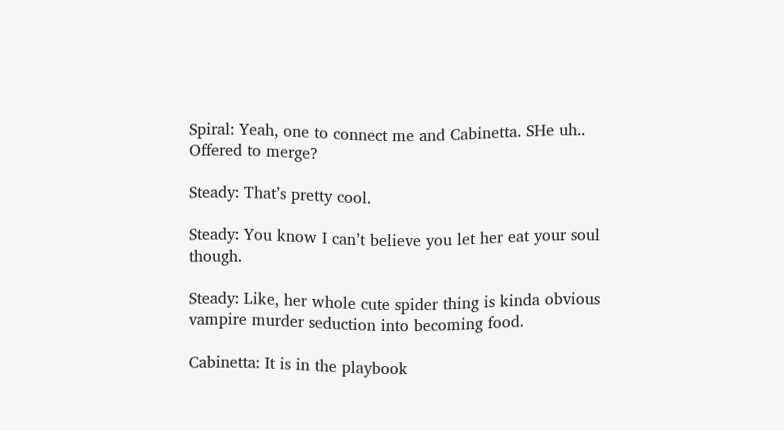Spiral: Yeah, one to connect me and Cabinetta. SHe uh.. Offered to merge?

Steady: That’s pretty cool.

Steady: You know I can’t believe you let her eat your soul though.

Steady: Like, her whole cute spider thing is kinda obvious vampire murder seduction into becoming food.

Cabinetta: It is in the playbook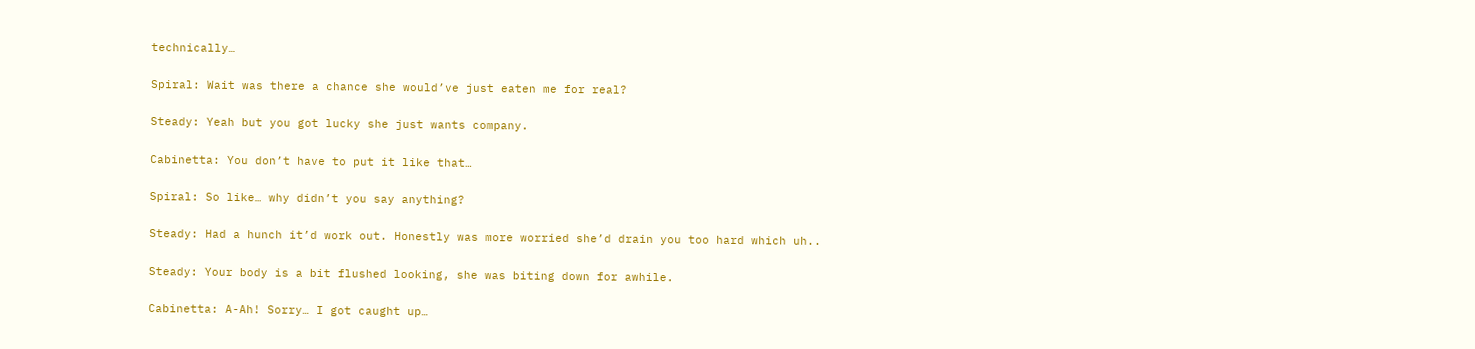technically…

Spiral: Wait was there a chance she would’ve just eaten me for real?

Steady: Yeah but you got lucky she just wants company.

Cabinetta: You don’t have to put it like that…

Spiral: So like… why didn’t you say anything?

Steady: Had a hunch it’d work out. Honestly was more worried she’d drain you too hard which uh..

Steady: Your body is a bit flushed looking, she was biting down for awhile.

Cabinetta: A-Ah! Sorry… I got caught up…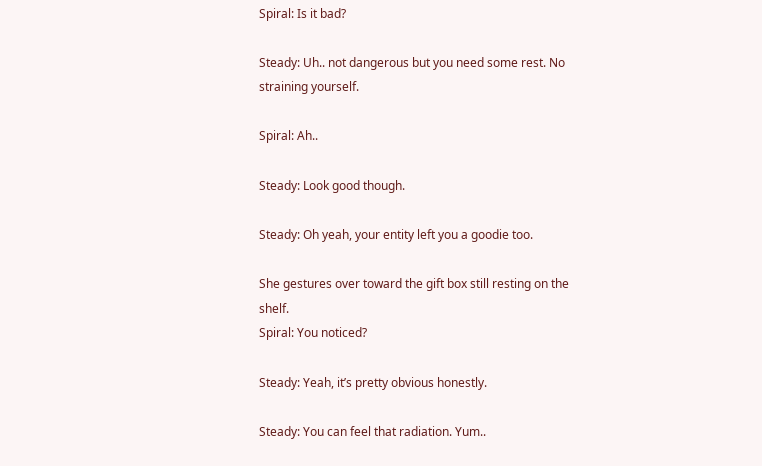Spiral: Is it bad?

Steady: Uh.. not dangerous but you need some rest. No straining yourself.

Spiral: Ah..

Steady: Look good though.

Steady: Oh yeah, your entity left you a goodie too.

She gestures over toward the gift box still resting on the shelf.
Spiral: You noticed?

Steady: Yeah, it’s pretty obvious honestly.

Steady: You can feel that radiation. Yum..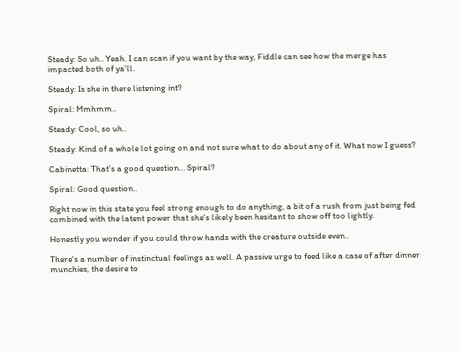Steady: So uh.. Yeah. I can scan if you want by the way, Fiddle can see how the merge has impacted both of ya’ll.

Steady: Is she in there listening int?

Spiral: Mmhmm..

Steady: Cool, so uh..

Steady: Kind of a whole lot going on and not sure what to do about any of it. What now I guess?

Cabinetta: That’s a good question… Spiral?

Spiral: Good question..

Right now in this state you feel strong enough to do anything, a bit of a rush from just being fed combined with the latent power that she's likely been hesitant to show off too lightly.

Honestly you wonder if you could throw hands with the creature outside even..

There's a number of instinctual feelings as well. A passive urge to feed like a case of after dinner munchies, the desire to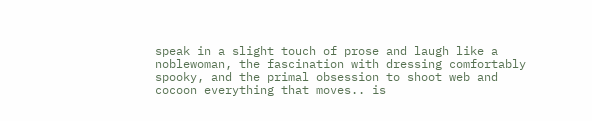speak in a slight touch of prose and laugh like a noblewoman, the fascination with dressing comfortably spooky, and the primal obsession to shoot web and cocoon everything that moves.. is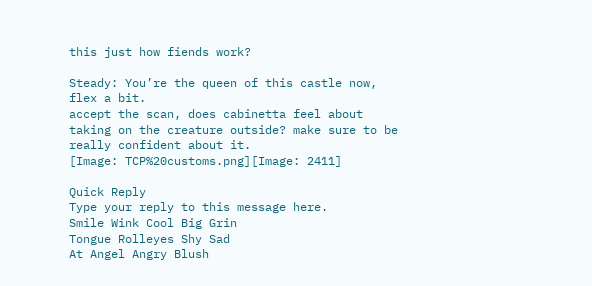this just how fiends work?

Steady: You’re the queen of this castle now, flex a bit.
accept the scan, does cabinetta feel about taking on the creature outside? make sure to be really confident about it.
[Image: TCP%20customs.png][Image: 2411]

Quick Reply
Type your reply to this message here.
Smile Wink Cool Big Grin
Tongue Rolleyes Shy Sad
At Angel Angry Blush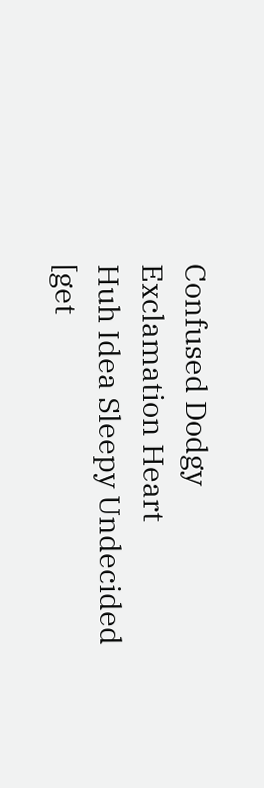Confused Dodgy Exclamation Heart
Huh Idea Sleepy Undecided
[get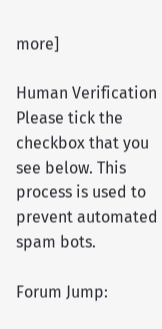more]

Human Verification
Please tick the checkbox that you see below. This process is used to prevent automated spam bots.

Forum Jump: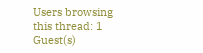Users browsing this thread: 1 Guest(s)